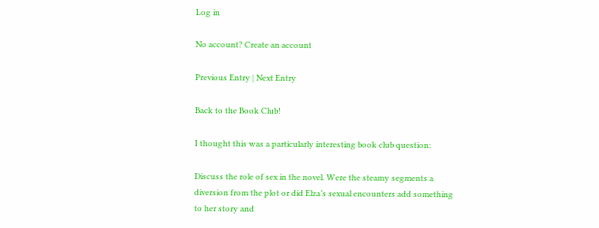Log in

No account? Create an account

Previous Entry | Next Entry

Back to the Book Club!

I thought this was a particularly interesting book club question:

Discuss the role of sex in the novel. Were the steamy segments a diversion from the plot or did Elza’s sexual encounters add something to her story and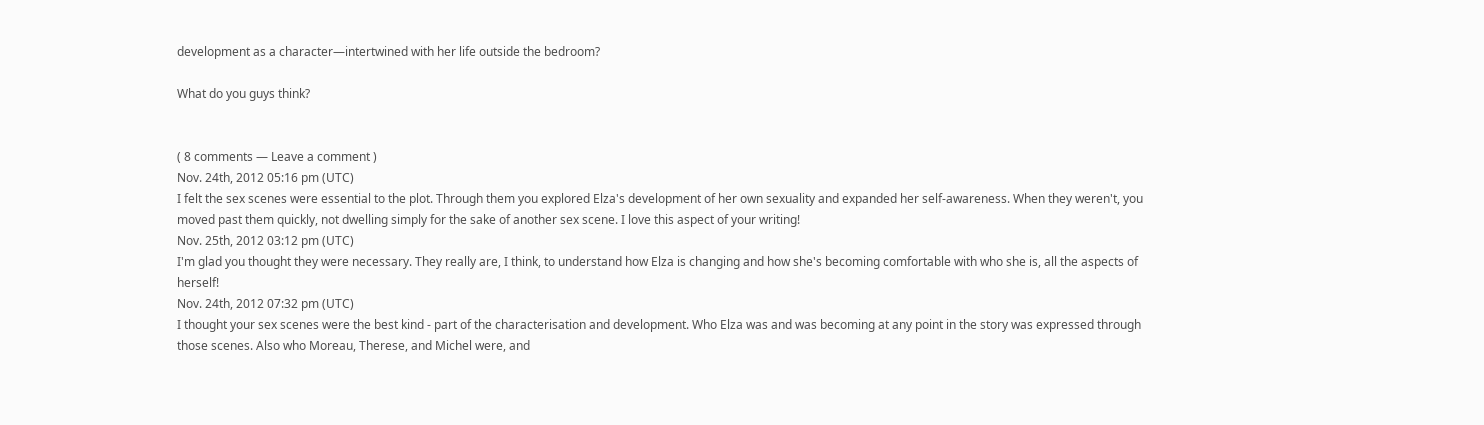development as a character—intertwined with her life outside the bedroom?

What do you guys think?


( 8 comments — Leave a comment )
Nov. 24th, 2012 05:16 pm (UTC)
I felt the sex scenes were essential to the plot. Through them you explored Elza's development of her own sexuality and expanded her self-awareness. When they weren't, you moved past them quickly, not dwelling simply for the sake of another sex scene. I love this aspect of your writing!
Nov. 25th, 2012 03:12 pm (UTC)
I'm glad you thought they were necessary. They really are, I think, to understand how Elza is changing and how she's becoming comfortable with who she is, all the aspects of herself!
Nov. 24th, 2012 07:32 pm (UTC)
I thought your sex scenes were the best kind - part of the characterisation and development. Who Elza was and was becoming at any point in the story was expressed through those scenes. Also who Moreau, Therese, and Michel were, and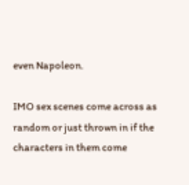even Napoleon.

IMO sex scenes come across as random or just thrown in if the characters in them come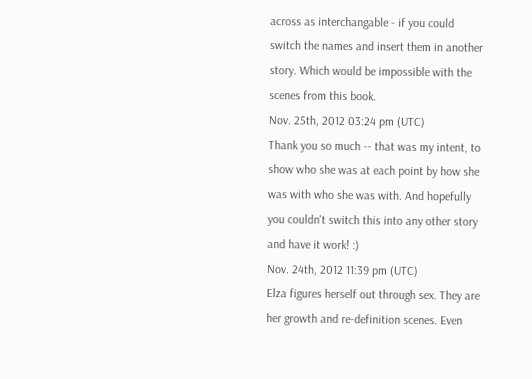across as interchangable - if you could switch the names and insert them in another story. Which would be impossible with the scenes from this book.
Nov. 25th, 2012 03:24 pm (UTC)
Thank you so much -- that was my intent, to show who she was at each point by how she was with who she was with. And hopefully you couldn't switch this into any other story and have it work! :)
Nov. 24th, 2012 11:39 pm (UTC)
Elza figures herself out through sex. They are her growth and re-definition scenes. Even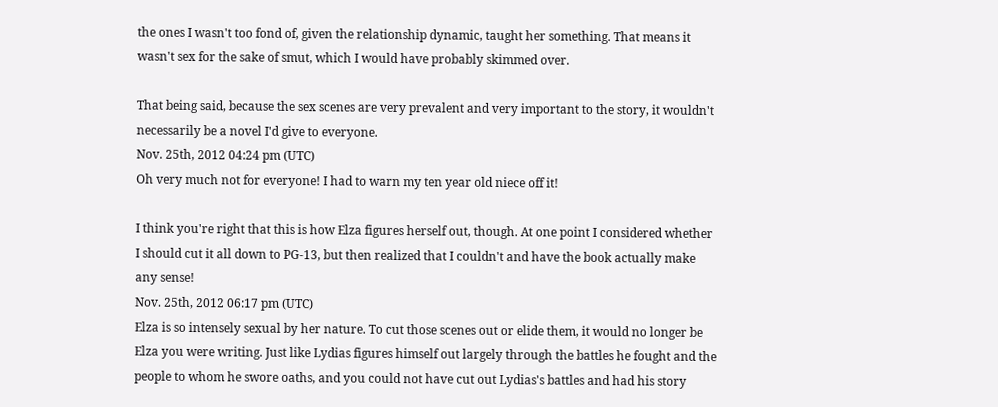the ones I wasn't too fond of, given the relationship dynamic, taught her something. That means it wasn't sex for the sake of smut, which I would have probably skimmed over.

That being said, because the sex scenes are very prevalent and very important to the story, it wouldn't necessarily be a novel I'd give to everyone.
Nov. 25th, 2012 04:24 pm (UTC)
Oh very much not for everyone! I had to warn my ten year old niece off it!

I think you're right that this is how Elza figures herself out, though. At one point I considered whether I should cut it all down to PG-13, but then realized that I couldn't and have the book actually make any sense!
Nov. 25th, 2012 06:17 pm (UTC)
Elza is so intensely sexual by her nature. To cut those scenes out or elide them, it would no longer be Elza you were writing. Just like Lydias figures himself out largely through the battles he fought and the people to whom he swore oaths, and you could not have cut out Lydias's battles and had his story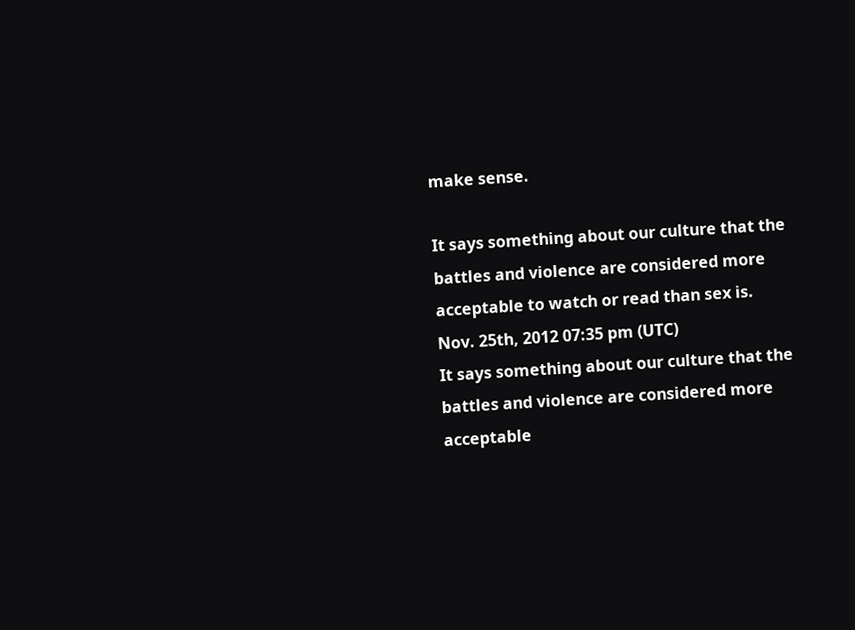make sense.

It says something about our culture that the battles and violence are considered more acceptable to watch or read than sex is.
Nov. 25th, 2012 07:35 pm (UTC)
It says something about our culture that the battles and violence are considered more acceptable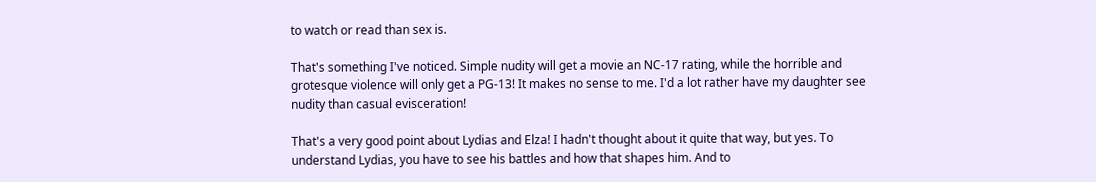to watch or read than sex is.

That's something I've noticed. Simple nudity will get a movie an NC-17 rating, while the horrible and grotesque violence will only get a PG-13! It makes no sense to me. I'd a lot rather have my daughter see nudity than casual evisceration!

That's a very good point about Lydias and Elza! I hadn't thought about it quite that way, but yes. To understand Lydias, you have to see his battles and how that shapes him. And to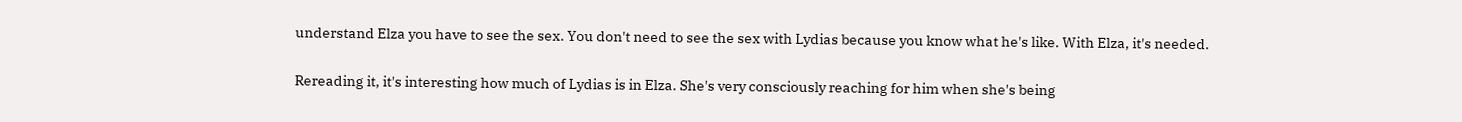understand Elza you have to see the sex. You don't need to see the sex with Lydias because you know what he's like. With Elza, it's needed.

Rereading it, it's interesting how much of Lydias is in Elza. She's very consciously reaching for him when she's being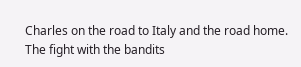Charles on the road to Italy and the road home. The fight with the bandits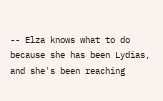-- Elza knows what to do because she has been Lydias, and she's been reaching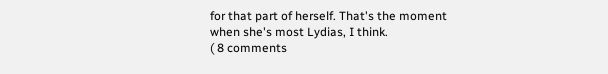for that part of herself. That's the moment when she's most Lydias, I think.
( 8 comments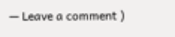— Leave a comment )